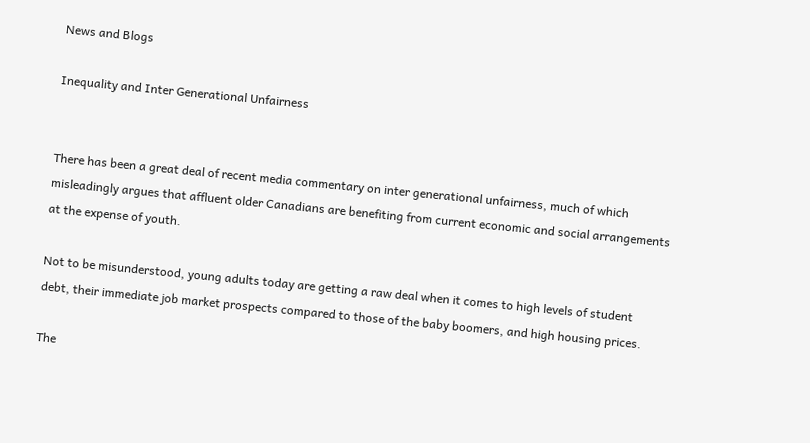News and Blogs

Inequality and Inter Generational Unfairness


There has been a great deal of recent media commentary on inter generational unfairness, much of which misleadingly argues that affluent older Canadians are benefiting from current economic and social arrangements at the expense of youth.

Not to be misunderstood, young adults today are getting a raw deal when it comes to high levels of student debt, their immediate job market prospects compared to those of the baby boomers, and high housing prices.

The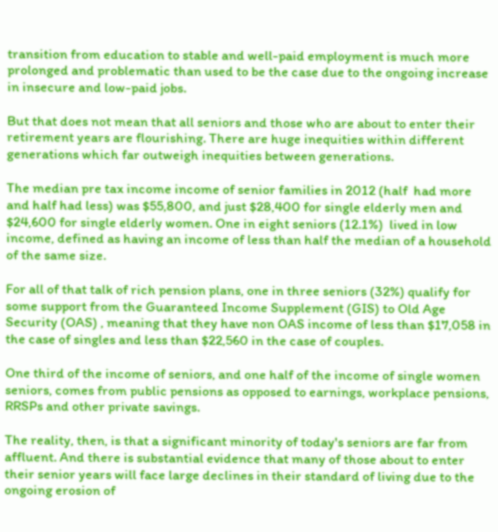transition from education to stable and well-paid employment is much more prolonged and problematic than used to be the case due to the ongoing increase in insecure and low-paid jobs.

But that does not mean that all seniors and those who are about to enter their retirement years are flourishing. There are huge inequities within different generations which far outweigh inequities between generations.

The median pre tax income income of senior families in 2012 (half  had more and half had less) was $55,800, and just $28,400 for single elderly men and $24,600 for single elderly women. One in eight seniors (12.1%)  lived in low income, defined as having an income of less than half the median of a household of the same size.

For all of that talk of rich pension plans, one in three seniors (32%) qualify for some support from the Guaranteed Income Supplement (GIS) to Old Age Security (OAS) , meaning that they have non OAS income of less than $17,058 in the case of singles and less than $22,560 in the case of couples.

One third of the income of seniors, and one half of the income of single women seniors, comes from public pensions as opposed to earnings, workplace pensions, RRSPs and other private savings.

The reality, then, is that a significant minority of today's seniors are far from affluent. And there is substantial evidence that many of those about to enter their senior years will face large declines in their standard of living due to the ongoing erosion of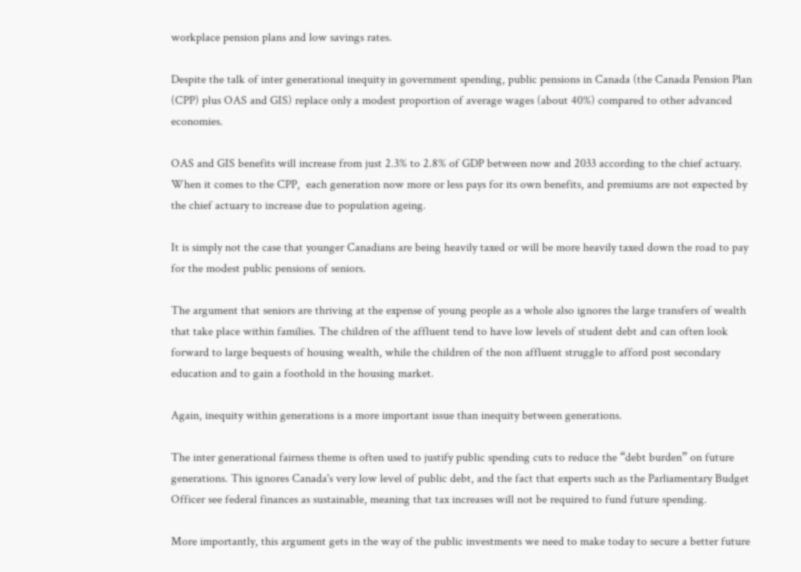workplace pension plans and low savings rates.

Despite the talk of inter generational inequity in government spending, public pensions in Canada (the Canada Pension Plan (CPP) plus OAS and GIS) replace only a modest proportion of average wages (about 40%) compared to other advanced economies.

OAS and GIS benefits will increase from just 2.3% to 2.8% of GDP between now and 2033 according to the chief actuary. When it comes to the CPP,  each generation now more or less pays for its own benefits, and premiums are not expected by the chief actuary to increase due to population ageing.

It is simply not the case that younger Canadians are being heavily taxed or will be more heavily taxed down the road to pay for the modest public pensions of seniors.

The argument that seniors are thriving at the expense of young people as a whole also ignores the large transfers of wealth that take place within families. The children of the affluent tend to have low levels of student debt and can often look forward to large bequests of housing wealth, while the children of the non affluent struggle to afford post secondary education and to gain a foothold in the housing market.

Again, inequity within generations is a more important issue than inequity between generations.

The inter generational fairness theme is often used to justify public spending cuts to reduce the “debt burden” on future generations. This ignores Canada's very low level of public debt, and the fact that experts such as the Parliamentary Budget Officer see federal finances as sustainable, meaning that tax increases will not be required to fund future spending.

More importantly, this argument gets in the way of the public investments we need to make today to secure a better future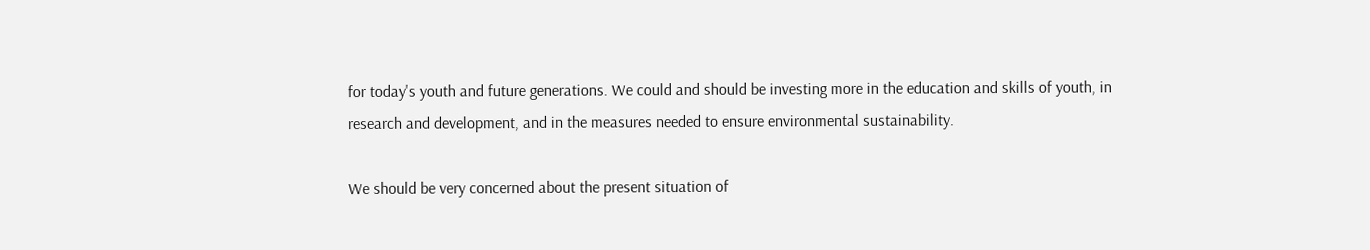for today's youth and future generations. We could and should be investing more in the education and skills of youth, in research and development, and in the measures needed to ensure environmental sustainability.

We should be very concerned about the present situation of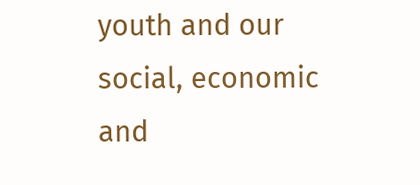youth and our social, economic and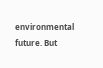environmental future. But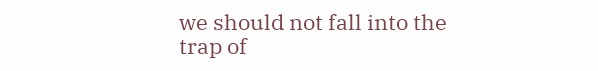we should not fall into the trap of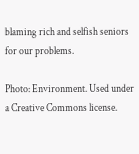blaming rich and selfish seniors for our problems.

Photo: Environment. Used under a Creative Commons license.